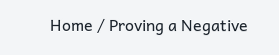Home / Proving a Negative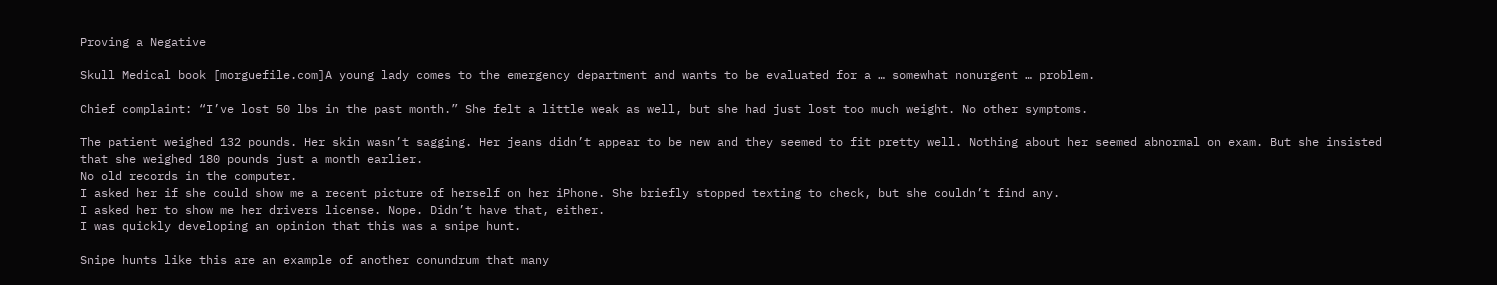Proving a Negative

Skull Medical book [morguefile.com]A young lady comes to the emergency department and wants to be evaluated for a … somewhat nonurgent … problem.

Chief complaint: “I’ve lost 50 lbs in the past month.” She felt a little weak as well, but she had just lost too much weight. No other symptoms.

The patient weighed 132 pounds. Her skin wasn’t sagging. Her jeans didn’t appear to be new and they seemed to fit pretty well. Nothing about her seemed abnormal on exam. But she insisted that she weighed 180 pounds just a month earlier.
No old records in the computer.
I asked her if she could show me a recent picture of herself on her iPhone. She briefly stopped texting to check, but she couldn’t find any.
I asked her to show me her drivers license. Nope. Didn’t have that, either.
I was quickly developing an opinion that this was a snipe hunt.

Snipe hunts like this are an example of another conundrum that many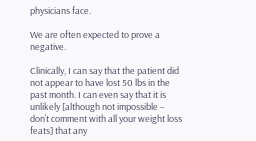physicians face.

We are often expected to prove a negative.

Clinically, I can say that the patient did not appear to have lost 50 lbs in the past month. I can even say that it is unlikely [although not impossible – don’t comment with all your weight loss feats] that any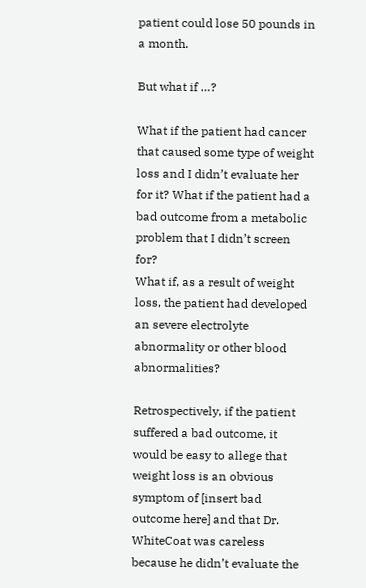patient could lose 50 pounds in a month.

But what if …?

What if the patient had cancer that caused some type of weight loss and I didn’t evaluate her for it? What if the patient had a bad outcome from a metabolic problem that I didn’t screen for?
What if, as a result of weight loss, the patient had developed an severe electrolyte abnormality or other blood abnormalities?

Retrospectively, if the patient suffered a bad outcome, it would be easy to allege that weight loss is an obvious symptom of [insert bad outcome here] and that Dr. WhiteCoat was careless because he didn’t evaluate the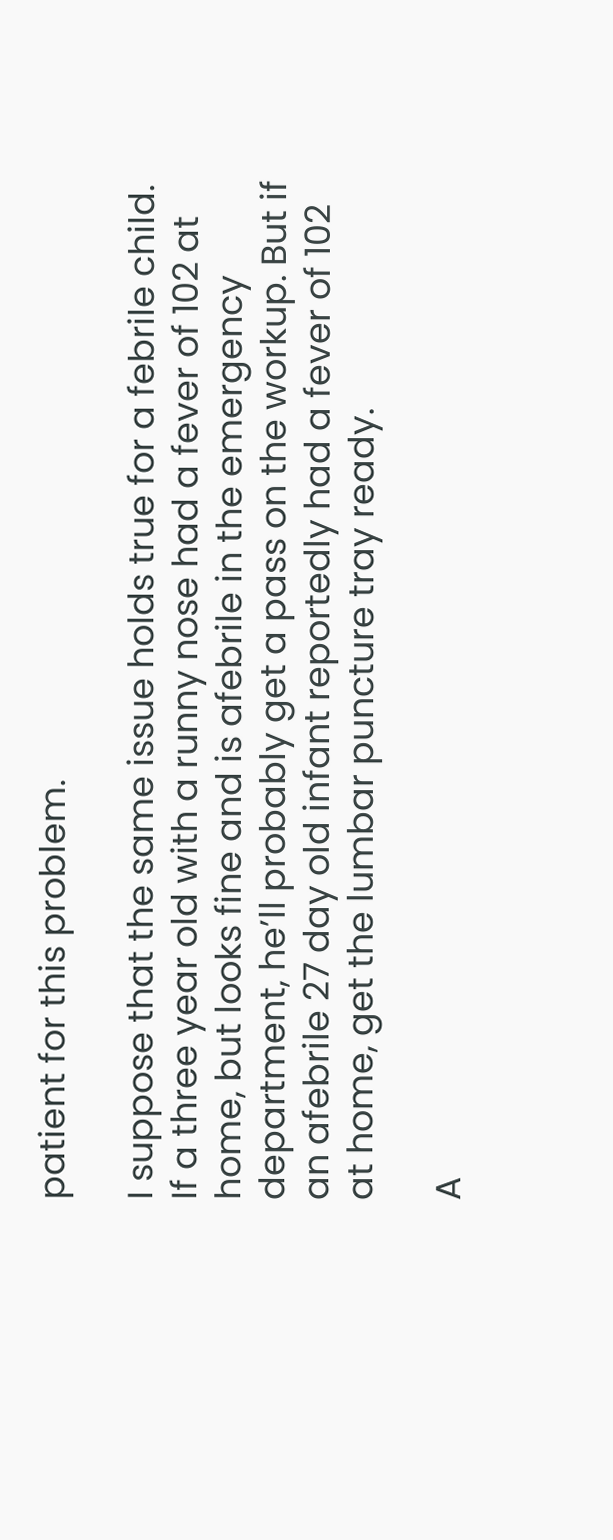patient for this problem.

I suppose that the same issue holds true for a febrile child. If a three year old with a runny nose had a fever of 102 at home, but looks fine and is afebrile in the emergency department, he’ll probably get a pass on the workup. But if an afebrile 27 day old infant reportedly had a fever of 102 at home, get the lumbar puncture tray ready.

A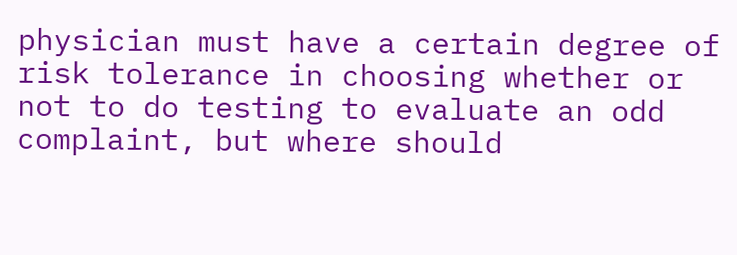physician must have a certain degree of risk tolerance in choosing whether or not to do testing to evaluate an odd complaint, but where should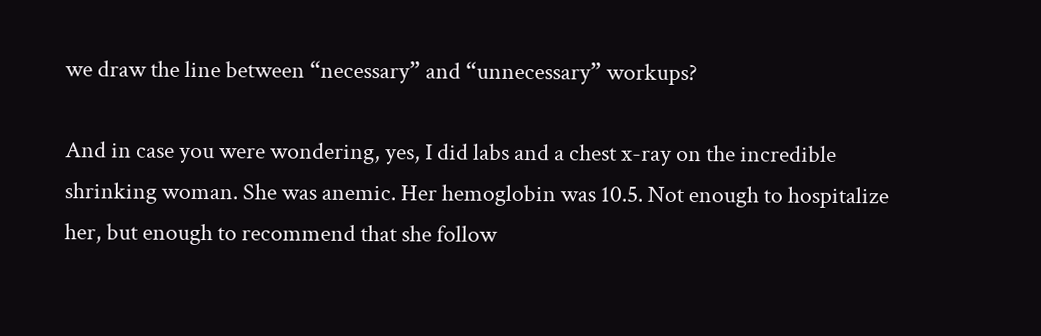we draw the line between “necessary” and “unnecessary” workups?

And in case you were wondering, yes, I did labs and a chest x-ray on the incredible shrinking woman. She was anemic. Her hemoglobin was 10.5. Not enough to hospitalize her, but enough to recommend that she follow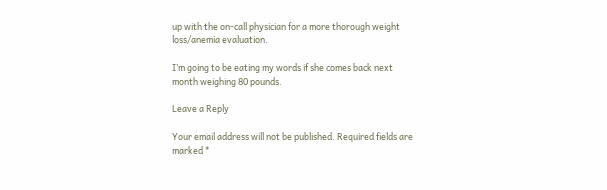up with the on-call physician for a more thorough weight loss/anemia evaluation.

I’m going to be eating my words if she comes back next month weighing 80 pounds.

Leave a Reply

Your email address will not be published. Required fields are marked *